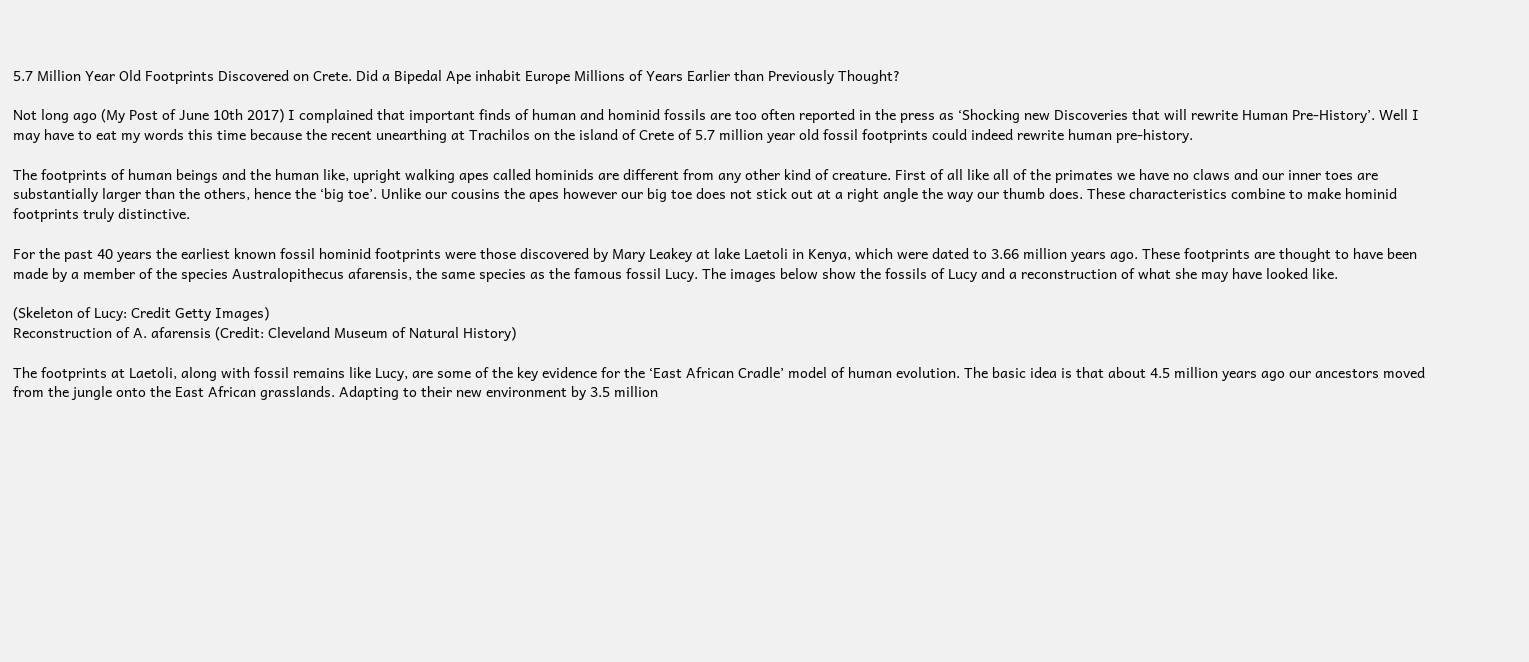5.7 Million Year Old Footprints Discovered on Crete. Did a Bipedal Ape inhabit Europe Millions of Years Earlier than Previously Thought?

Not long ago (My Post of June 10th 2017) I complained that important finds of human and hominid fossils are too often reported in the press as ‘Shocking new Discoveries that will rewrite Human Pre-History’. Well I may have to eat my words this time because the recent unearthing at Trachilos on the island of Crete of 5.7 million year old fossil footprints could indeed rewrite human pre-history.

The footprints of human beings and the human like, upright walking apes called hominids are different from any other kind of creature. First of all like all of the primates we have no claws and our inner toes are substantially larger than the others, hence the ‘big toe’. Unlike our cousins the apes however our big toe does not stick out at a right angle the way our thumb does. These characteristics combine to make hominid footprints truly distinctive.

For the past 40 years the earliest known fossil hominid footprints were those discovered by Mary Leakey at lake Laetoli in Kenya, which were dated to 3.66 million years ago. These footprints are thought to have been made by a member of the species Australopithecus afarensis, the same species as the famous fossil Lucy. The images below show the fossils of Lucy and a reconstruction of what she may have looked like.

(Skeleton of Lucy: Credit Getty Images)
Reconstruction of A. afarensis (Credit: Cleveland Museum of Natural History)

The footprints at Laetoli, along with fossil remains like Lucy, are some of the key evidence for the ‘East African Cradle’ model of human evolution. The basic idea is that about 4.5 million years ago our ancestors moved from the jungle onto the East African grasslands. Adapting to their new environment by 3.5 million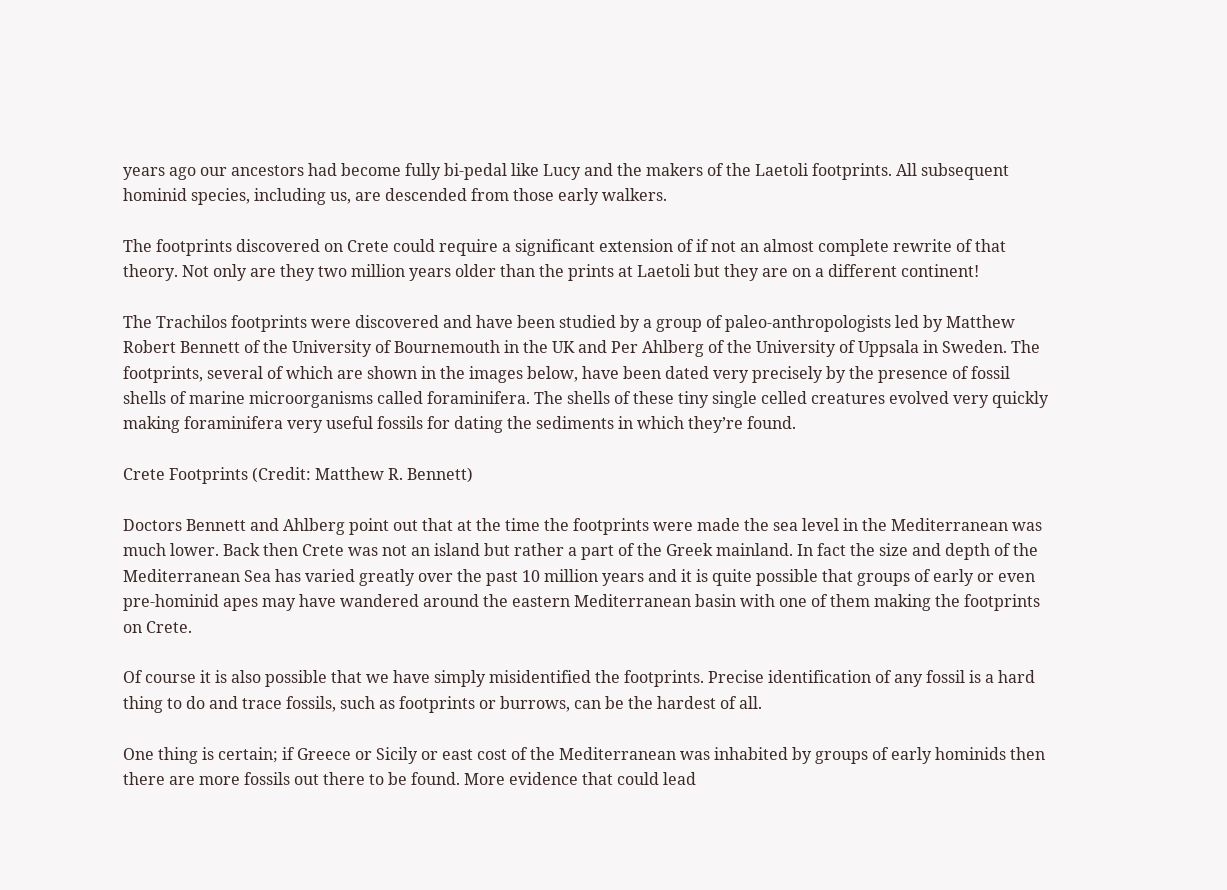years ago our ancestors had become fully bi-pedal like Lucy and the makers of the Laetoli footprints. All subsequent hominid species, including us, are descended from those early walkers.

The footprints discovered on Crete could require a significant extension of if not an almost complete rewrite of that theory. Not only are they two million years older than the prints at Laetoli but they are on a different continent!

The Trachilos footprints were discovered and have been studied by a group of paleo-anthropologists led by Matthew Robert Bennett of the University of Bournemouth in the UK and Per Ahlberg of the University of Uppsala in Sweden. The footprints, several of which are shown in the images below, have been dated very precisely by the presence of fossil shells of marine microorganisms called foraminifera. The shells of these tiny single celled creatures evolved very quickly making foraminifera very useful fossils for dating the sediments in which they’re found.

Crete Footprints (Credit: Matthew R. Bennett)

Doctors Bennett and Ahlberg point out that at the time the footprints were made the sea level in the Mediterranean was much lower. Back then Crete was not an island but rather a part of the Greek mainland. In fact the size and depth of the Mediterranean Sea has varied greatly over the past 10 million years and it is quite possible that groups of early or even pre-hominid apes may have wandered around the eastern Mediterranean basin with one of them making the footprints on Crete.

Of course it is also possible that we have simply misidentified the footprints. Precise identification of any fossil is a hard thing to do and trace fossils, such as footprints or burrows, can be the hardest of all.

One thing is certain; if Greece or Sicily or east cost of the Mediterranean was inhabited by groups of early hominids then there are more fossils out there to be found. More evidence that could lead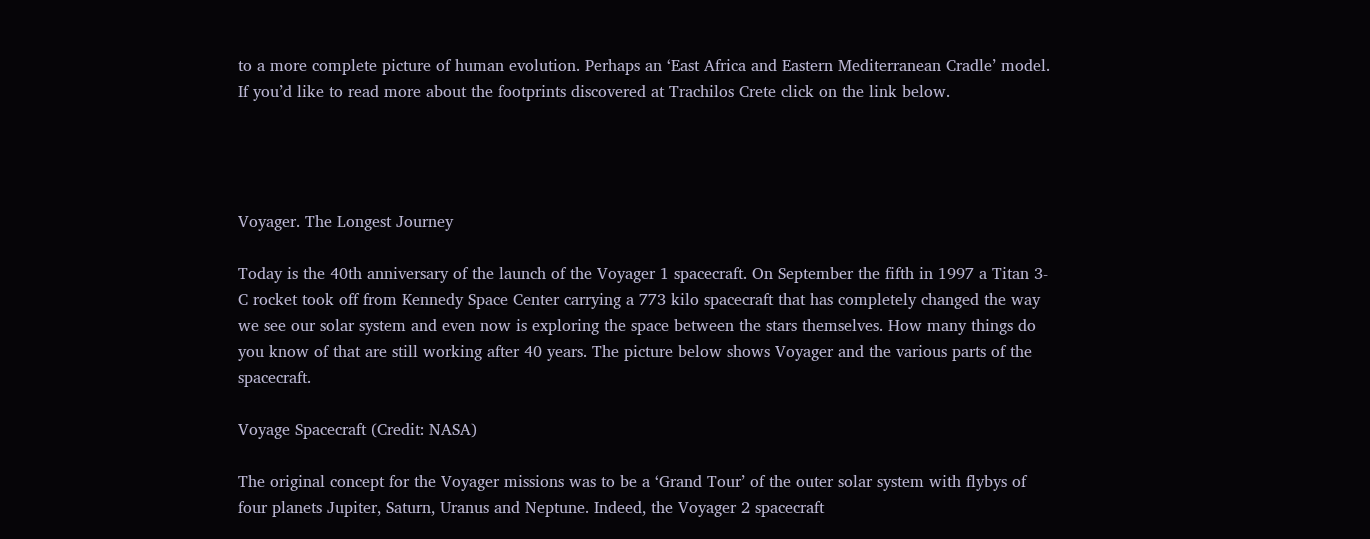to a more complete picture of human evolution. Perhaps an ‘East Africa and Eastern Mediterranean Cradle’ model. If you’d like to read more about the footprints discovered at Trachilos Crete click on the link below.




Voyager. The Longest Journey

Today is the 40th anniversary of the launch of the Voyager 1 spacecraft. On September the fifth in 1997 a Titan 3-C rocket took off from Kennedy Space Center carrying a 773 kilo spacecraft that has completely changed the way we see our solar system and even now is exploring the space between the stars themselves. How many things do you know of that are still working after 40 years. The picture below shows Voyager and the various parts of the spacecraft.

Voyage Spacecraft (Credit: NASA)

The original concept for the Voyager missions was to be a ‘Grand Tour’ of the outer solar system with flybys of four planets Jupiter, Saturn, Uranus and Neptune. Indeed, the Voyager 2 spacecraft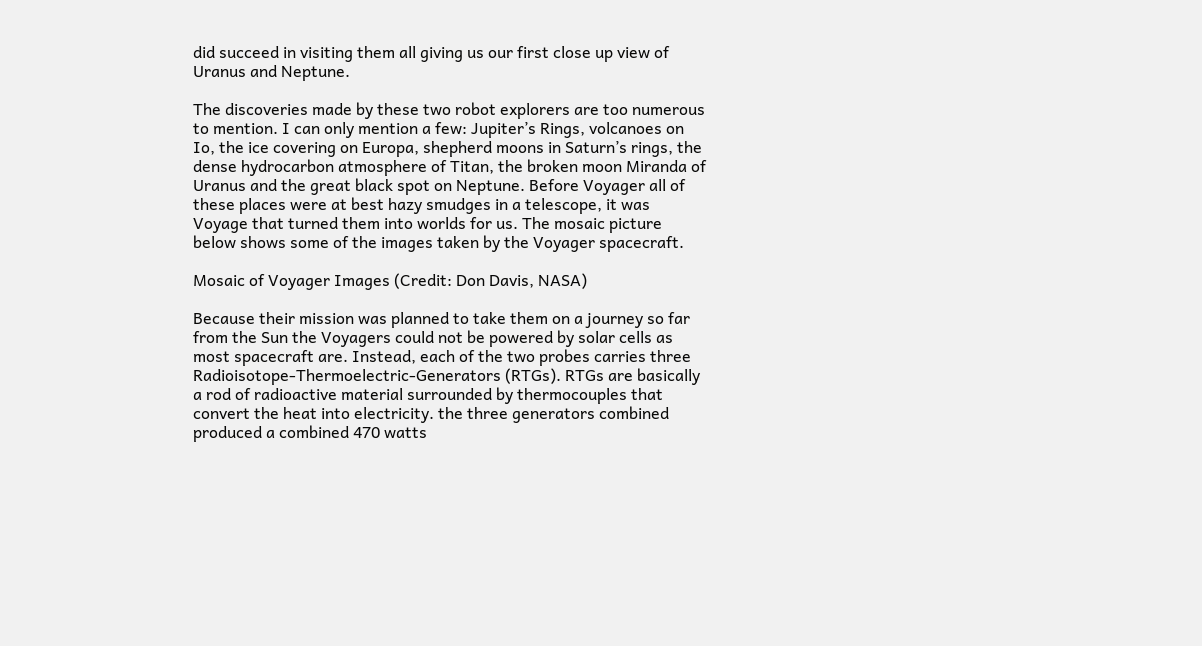did succeed in visiting them all giving us our first close up view of Uranus and Neptune.

The discoveries made by these two robot explorers are too numerous to mention. I can only mention a few: Jupiter’s Rings, volcanoes on Io, the ice covering on Europa, shepherd moons in Saturn’s rings, the dense hydrocarbon atmosphere of Titan, the broken moon Miranda of Uranus and the great black spot on Neptune. Before Voyager all of these places were at best hazy smudges in a telescope, it was Voyage that turned them into worlds for us. The mosaic picture below shows some of the images taken by the Voyager spacecraft.

Mosaic of Voyager Images (Credit: Don Davis, NASA)

Because their mission was planned to take them on a journey so far from the Sun the Voyagers could not be powered by solar cells as most spacecraft are. Instead, each of the two probes carries three Radioisotope-Thermoelectric-Generators (RTGs). RTGs are basically a rod of radioactive material surrounded by thermocouples that convert the heat into electricity. the three generators combined produced a combined 470 watts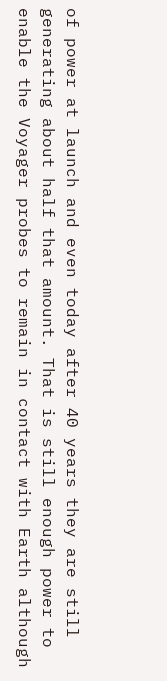of power at launch and even today after 40 years they are still generating about half that amount. That is still enough power to enable the Voyager probes to remain in contact with Earth although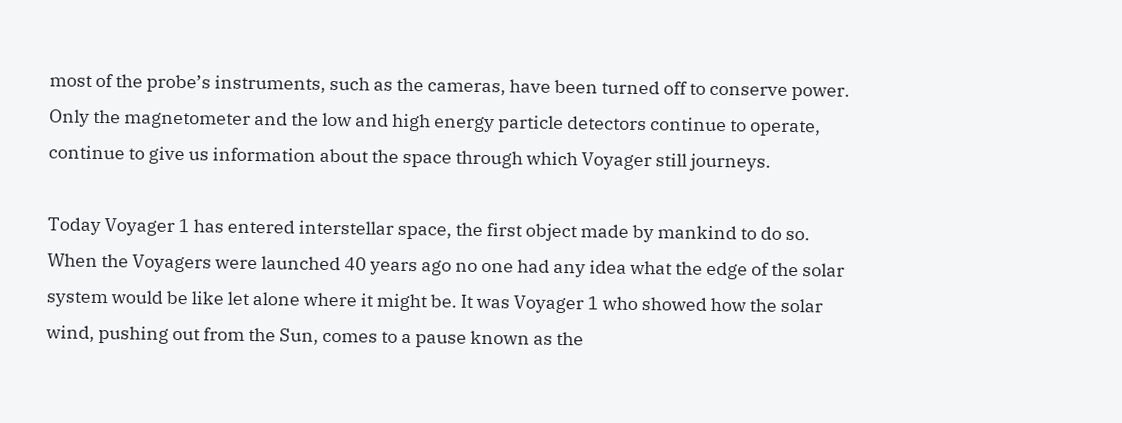most of the probe’s instruments, such as the cameras, have been turned off to conserve power. Only the magnetometer and the low and high energy particle detectors continue to operate, continue to give us information about the space through which Voyager still journeys.

Today Voyager 1 has entered interstellar space, the first object made by mankind to do so. When the Voyagers were launched 40 years ago no one had any idea what the edge of the solar system would be like let alone where it might be. It was Voyager 1 who showed how the solar wind, pushing out from the Sun, comes to a pause known as the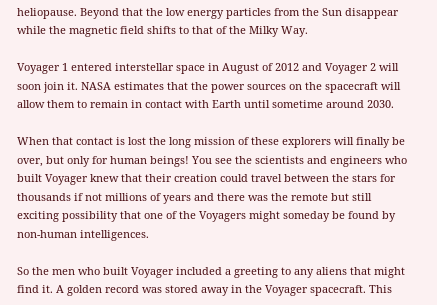heliopause. Beyond that the low energy particles from the Sun disappear while the magnetic field shifts to that of the Milky Way.

Voyager 1 entered interstellar space in August of 2012 and Voyager 2 will soon join it. NASA estimates that the power sources on the spacecraft will allow them to remain in contact with Earth until sometime around 2030.

When that contact is lost the long mission of these explorers will finally be over, but only for human beings! You see the scientists and engineers who built Voyager knew that their creation could travel between the stars for thousands if not millions of years and there was the remote but still exciting possibility that one of the Voyagers might someday be found by non-human intelligences.

So the men who built Voyager included a greeting to any aliens that might find it. A golden record was stored away in the Voyager spacecraft. This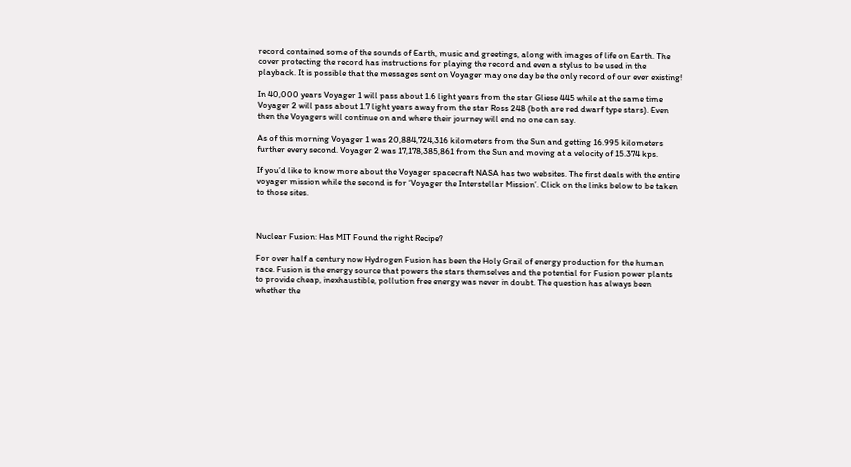record contained some of the sounds of Earth, music and greetings, along with images of life on Earth. The cover protecting the record has instructions for playing the record and even a stylus to be used in the playback. It is possible that the messages sent on Voyager may one day be the only record of our ever existing!

In 40,000 years Voyager 1 will pass about 1.6 light years from the star Gliese 445 while at the same time Voyager 2 will pass about 1.7 light years away from the star Ross 248 (both are red dwarf type stars). Even then the Voyagers will continue on and where their journey will end no one can say.

As of this morning Voyager 1 was 20,884,724,316 kilometers from the Sun and getting 16.995 kilometers further every second. Voyager 2 was 17,178,385,861 from the Sun and moving at a velocity of 15.374 kps.

If you’d like to know more about the Voyager spacecraft NASA has two websites. The first deals with the entire voyager mission while the second is for ‘Voyager the Interstellar Mission’. Click on the links below to be taken to those sites.



Nuclear Fusion: Has MIT Found the right Recipe?

For over half a century now Hydrogen Fusion has been the Holy Grail of energy production for the human race. Fusion is the energy source that powers the stars themselves and the potential for Fusion power plants to provide cheap, inexhaustible, pollution free energy was never in doubt. The question has always been whether the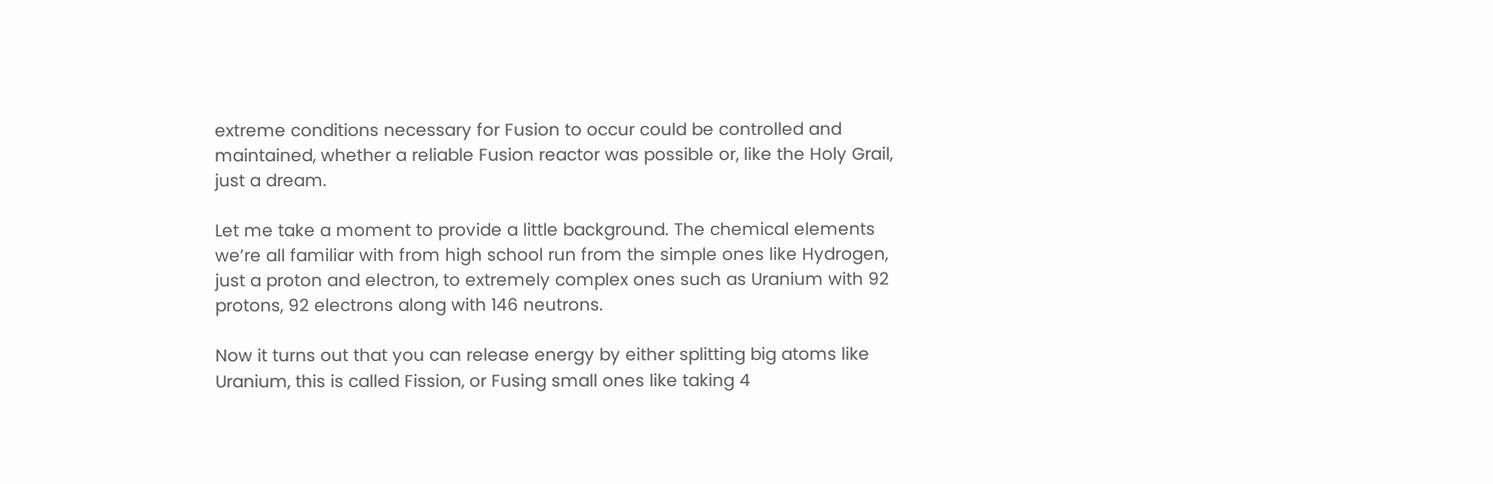extreme conditions necessary for Fusion to occur could be controlled and maintained, whether a reliable Fusion reactor was possible or, like the Holy Grail, just a dream.

Let me take a moment to provide a little background. The chemical elements we’re all familiar with from high school run from the simple ones like Hydrogen, just a proton and electron, to extremely complex ones such as Uranium with 92 protons, 92 electrons along with 146 neutrons.

Now it turns out that you can release energy by either splitting big atoms like Uranium, this is called Fission, or Fusing small ones like taking 4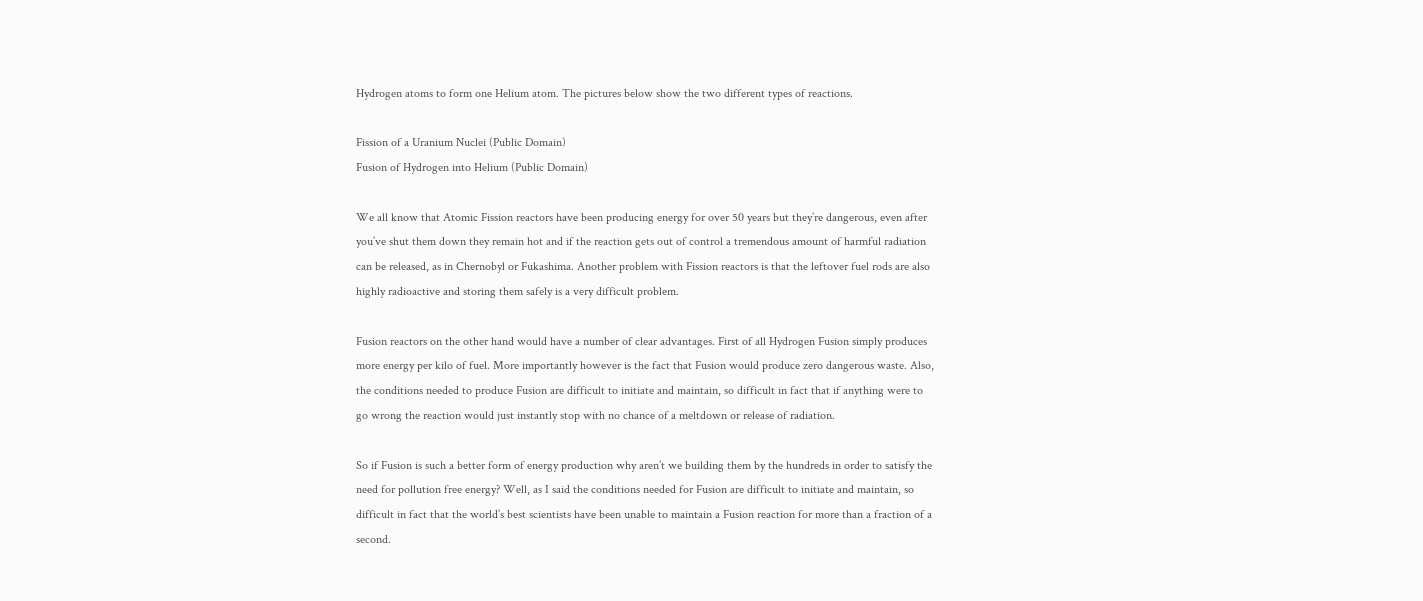Hydrogen atoms to form one Helium atom. The pictures below show the two different types of reactions.

Fission of a Uranium Nuclei (Public Domain)
Fusion of Hydrogen into Helium (Public Domain)

We all know that Atomic Fission reactors have been producing energy for over 50 years but they’re dangerous, even after you’ve shut them down they remain hot and if the reaction gets out of control a tremendous amount of harmful radiation can be released, as in Chernobyl or Fukashima. Another problem with Fission reactors is that the leftover fuel rods are also highly radioactive and storing them safely is a very difficult problem.

Fusion reactors on the other hand would have a number of clear advantages. First of all Hydrogen Fusion simply produces more energy per kilo of fuel. More importantly however is the fact that Fusion would produce zero dangerous waste. Also, the conditions needed to produce Fusion are difficult to initiate and maintain, so difficult in fact that if anything were to go wrong the reaction would just instantly stop with no chance of a meltdown or release of radiation.

So if Fusion is such a better form of energy production why aren’t we building them by the hundreds in order to satisfy the need for pollution free energy? Well, as I said the conditions needed for Fusion are difficult to initiate and maintain, so difficult in fact that the world’s best scientists have been unable to maintain a Fusion reaction for more than a fraction of a second.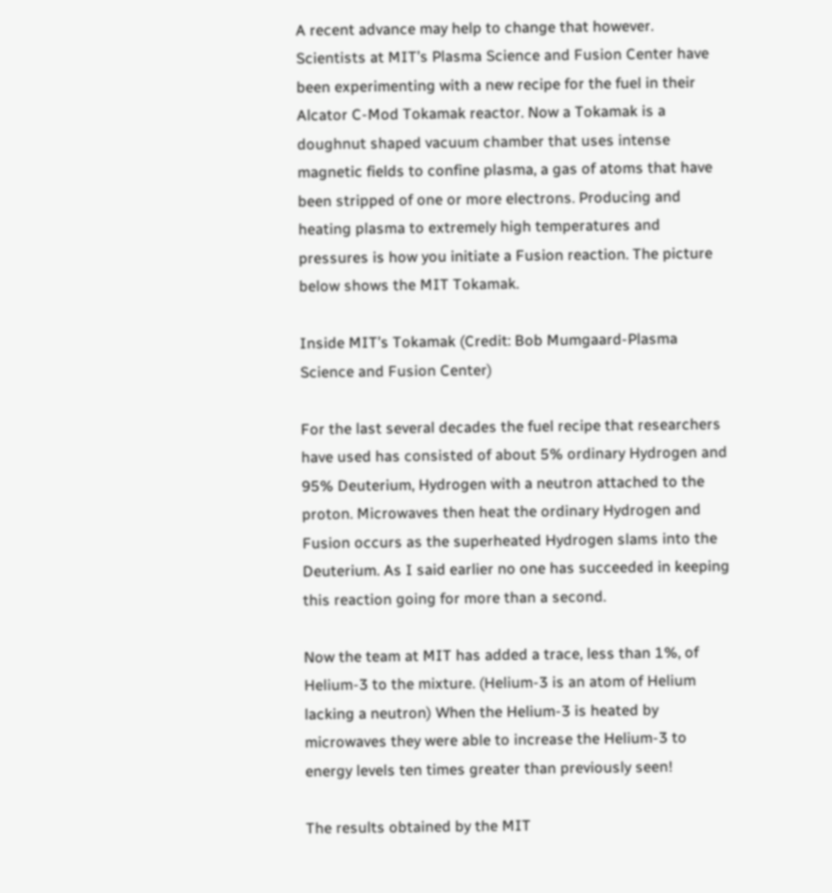A recent advance may help to change that however. Scientists at MIT’s Plasma Science and Fusion Center have been experimenting with a new recipe for the fuel in their Alcator C-Mod Tokamak reactor. Now a Tokamak is a doughnut shaped vacuum chamber that uses intense magnetic fields to confine plasma, a gas of atoms that have been stripped of one or more electrons. Producing and heating plasma to extremely high temperatures and pressures is how you initiate a Fusion reaction. The picture below shows the MIT Tokamak.

Inside MIT’s Tokamak (Credit: Bob Mumgaard-Plasma Science and Fusion Center)

For the last several decades the fuel recipe that researchers have used has consisted of about 5% ordinary Hydrogen and 95% Deuterium, Hydrogen with a neutron attached to the proton. Microwaves then heat the ordinary Hydrogen and Fusion occurs as the superheated Hydrogen slams into the Deuterium. As I said earlier no one has succeeded in keeping this reaction going for more than a second.

Now the team at MIT has added a trace, less than 1%, of Helium-3 to the mixture. (Helium-3 is an atom of Helium lacking a neutron) When the Helium-3 is heated by microwaves they were able to increase the Helium-3 to energy levels ten times greater than previously seen!

The results obtained by the MIT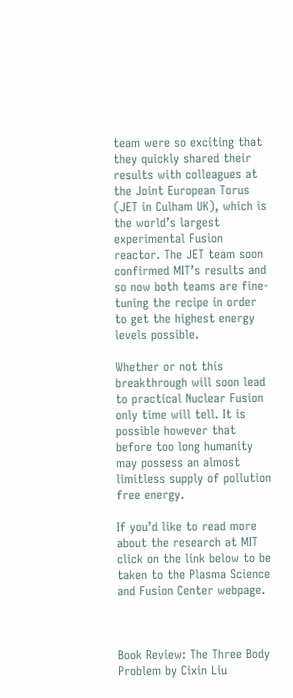team were so exciting that they quickly shared their results with colleagues at the Joint European Torus (JET in Culham UK), which is the world’s largest experimental Fusion reactor. The JET team soon confirmed MIT’s results and so now both teams are fine-tuning the recipe in order to get the highest energy levels possible.

Whether or not this breakthrough will soon lead to practical Nuclear Fusion only time will tell. It is possible however that before too long humanity may possess an almost limitless supply of pollution free energy.

If you’d like to read more about the research at MIT click on the link below to be taken to the Plasma Science and Fusion Center webpage.



Book Review: The Three Body Problem by Cixin Liu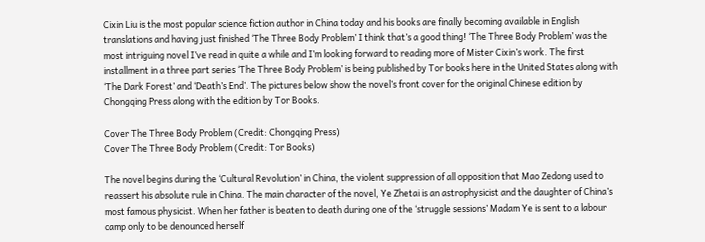Cixin Liu is the most popular science fiction author in China today and his books are finally becoming available in English translations and having just finished ‘The Three Body Problem’ I think that’s a good thing! ‘The Three Body Problem’ was the most intriguing novel I’ve read in quite a while and I’m looking forward to reading more of Mister Cixin’s work. The first installment in a three part series ‘The Three Body Problem’ is being published by Tor books here in the United States along with ‘The Dark Forest’ and ‘Death’s End’. The pictures below show the novel’s front cover for the original Chinese edition by Chongqing Press along with the edition by Tor Books.

Cover The Three Body Problem (Credit: Chongqing Press)
Cover The Three Body Problem (Credit: Tor Books)

The novel begins during the ‘Cultural Revolution’ in China, the violent suppression of all opposition that Mao Zedong used to reassert his absolute rule in China. The main character of the novel, Ye Zhetai is an astrophysicist and the daughter of China’s most famous physicist. When her father is beaten to death during one of the ‘struggle sessions’ Madam Ye is sent to a labour camp only to be denounced herself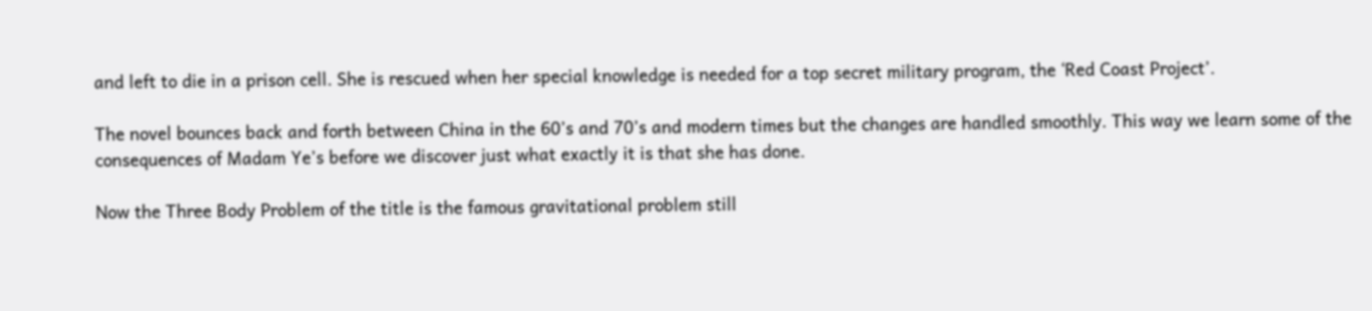and left to die in a prison cell. She is rescued when her special knowledge is needed for a top secret military program, the ‘Red Coast Project’.

The novel bounces back and forth between China in the 60’s and 70’s and modern times but the changes are handled smoothly. This way we learn some of the consequences of Madam Ye’s before we discover just what exactly it is that she has done.

Now the Three Body Problem of the title is the famous gravitational problem still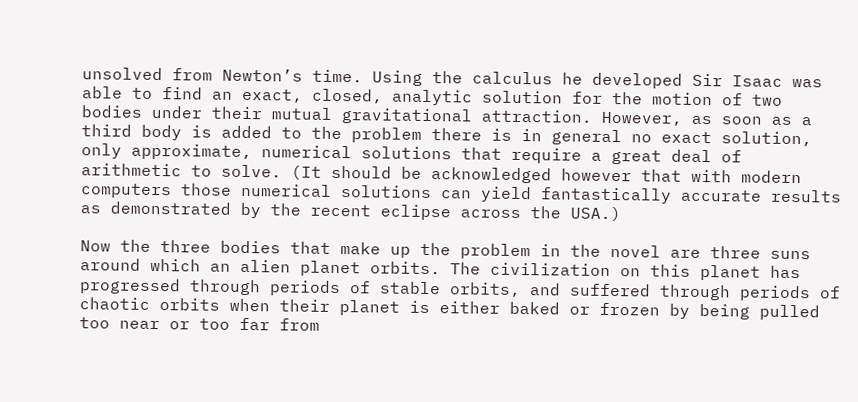unsolved from Newton’s time. Using the calculus he developed Sir Isaac was able to find an exact, closed, analytic solution for the motion of two bodies under their mutual gravitational attraction. However, as soon as a third body is added to the problem there is in general no exact solution, only approximate, numerical solutions that require a great deal of arithmetic to solve. (It should be acknowledged however that with modern computers those numerical solutions can yield fantastically accurate results as demonstrated by the recent eclipse across the USA.)

Now the three bodies that make up the problem in the novel are three suns around which an alien planet orbits. The civilization on this planet has progressed through periods of stable orbits, and suffered through periods of chaotic orbits when their planet is either baked or frozen by being pulled too near or too far from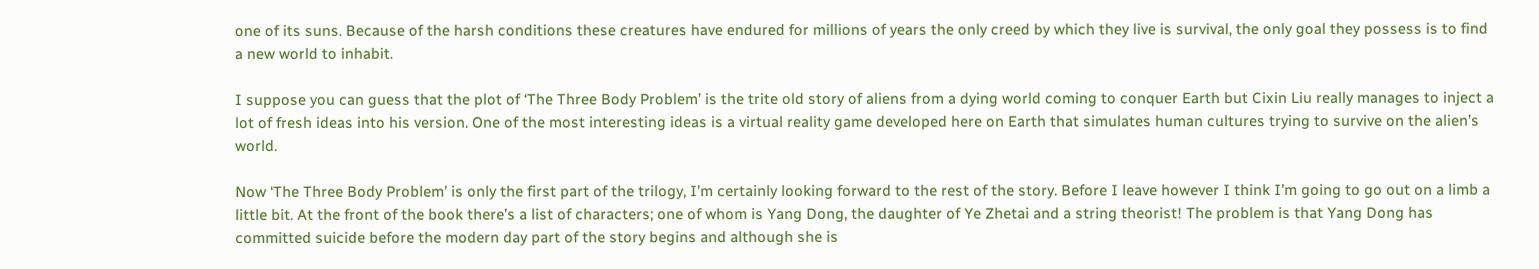one of its suns. Because of the harsh conditions these creatures have endured for millions of years the only creed by which they live is survival, the only goal they possess is to find a new world to inhabit.

I suppose you can guess that the plot of ‘The Three Body Problem’ is the trite old story of aliens from a dying world coming to conquer Earth but Cixin Liu really manages to inject a lot of fresh ideas into his version. One of the most interesting ideas is a virtual reality game developed here on Earth that simulates human cultures trying to survive on the alien’s world.

Now ‘The Three Body Problem’ is only the first part of the trilogy, I’m certainly looking forward to the rest of the story. Before I leave however I think I’m going to go out on a limb a little bit. At the front of the book there’s a list of characters; one of whom is Yang Dong, the daughter of Ye Zhetai and a string theorist! The problem is that Yang Dong has committed suicide before the modern day part of the story begins and although she is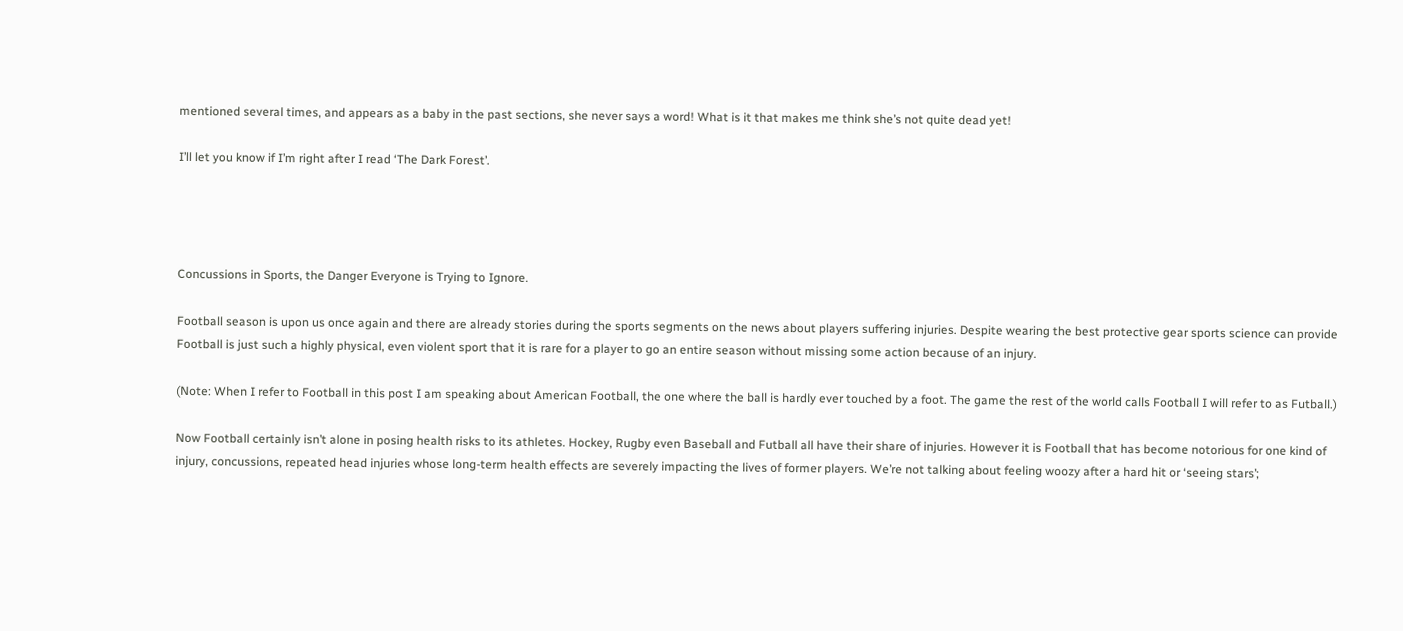mentioned several times, and appears as a baby in the past sections, she never says a word! What is it that makes me think she’s not quite dead yet!

I’ll let you know if I’m right after I read ‘The Dark Forest’.




Concussions in Sports, the Danger Everyone is Trying to Ignore.

Football season is upon us once again and there are already stories during the sports segments on the news about players suffering injuries. Despite wearing the best protective gear sports science can provide Football is just such a highly physical, even violent sport that it is rare for a player to go an entire season without missing some action because of an injury.

(Note: When I refer to Football in this post I am speaking about American Football, the one where the ball is hardly ever touched by a foot. The game the rest of the world calls Football I will refer to as Futball.)

Now Football certainly isn’t alone in posing health risks to its athletes. Hockey, Rugby even Baseball and Futball all have their share of injuries. However it is Football that has become notorious for one kind of injury, concussions, repeated head injuries whose long-term health effects are severely impacting the lives of former players. We’re not talking about feeling woozy after a hard hit or ‘seeing stars’;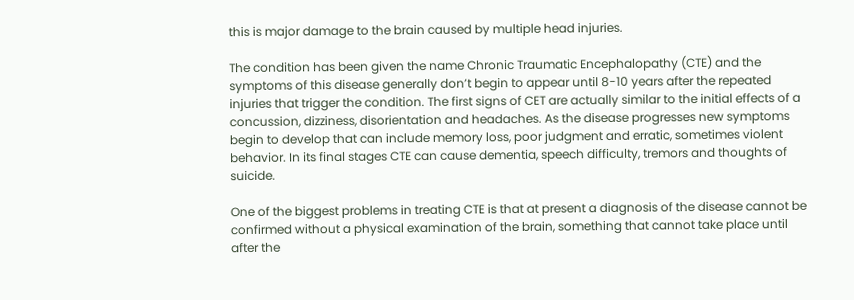this is major damage to the brain caused by multiple head injuries.

The condition has been given the name Chronic Traumatic Encephalopathy (CTE) and the symptoms of this disease generally don’t begin to appear until 8-10 years after the repeated injuries that trigger the condition. The first signs of CET are actually similar to the initial effects of a concussion, dizziness, disorientation and headaches. As the disease progresses new symptoms begin to develop that can include memory loss, poor judgment and erratic, sometimes violent behavior. In its final stages CTE can cause dementia, speech difficulty, tremors and thoughts of suicide.

One of the biggest problems in treating CTE is that at present a diagnosis of the disease cannot be confirmed without a physical examination of the brain, something that cannot take place until after the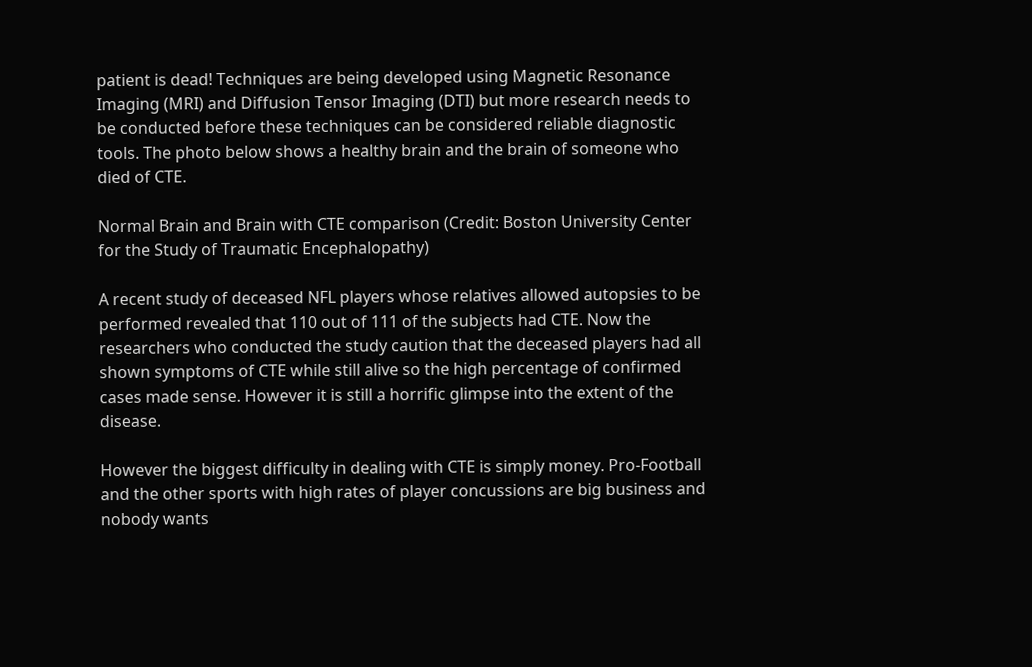patient is dead! Techniques are being developed using Magnetic Resonance Imaging (MRI) and Diffusion Tensor Imaging (DTI) but more research needs to be conducted before these techniques can be considered reliable diagnostic tools. The photo below shows a healthy brain and the brain of someone who died of CTE.

Normal Brain and Brain with CTE comparison (Credit: Boston University Center for the Study of Traumatic Encephalopathy)

A recent study of deceased NFL players whose relatives allowed autopsies to be performed revealed that 110 out of 111 of the subjects had CTE. Now the researchers who conducted the study caution that the deceased players had all shown symptoms of CTE while still alive so the high percentage of confirmed cases made sense. However it is still a horrific glimpse into the extent of the disease.

However the biggest difficulty in dealing with CTE is simply money. Pro-Football and the other sports with high rates of player concussions are big business and nobody wants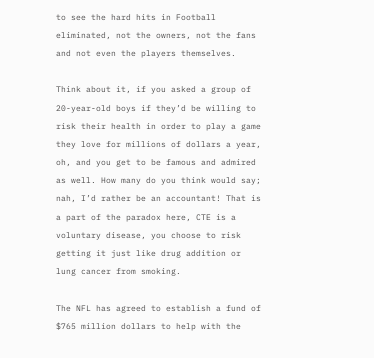to see the hard hits in Football eliminated, not the owners, not the fans and not even the players themselves.

Think about it, if you asked a group of 20-year-old boys if they’d be willing to risk their health in order to play a game they love for millions of dollars a year, oh, and you get to be famous and admired as well. How many do you think would say; nah, I’d rather be an accountant! That is a part of the paradox here, CTE is a voluntary disease, you choose to risk getting it just like drug addition or lung cancer from smoking.

The NFL has agreed to establish a fund of $765 million dollars to help with the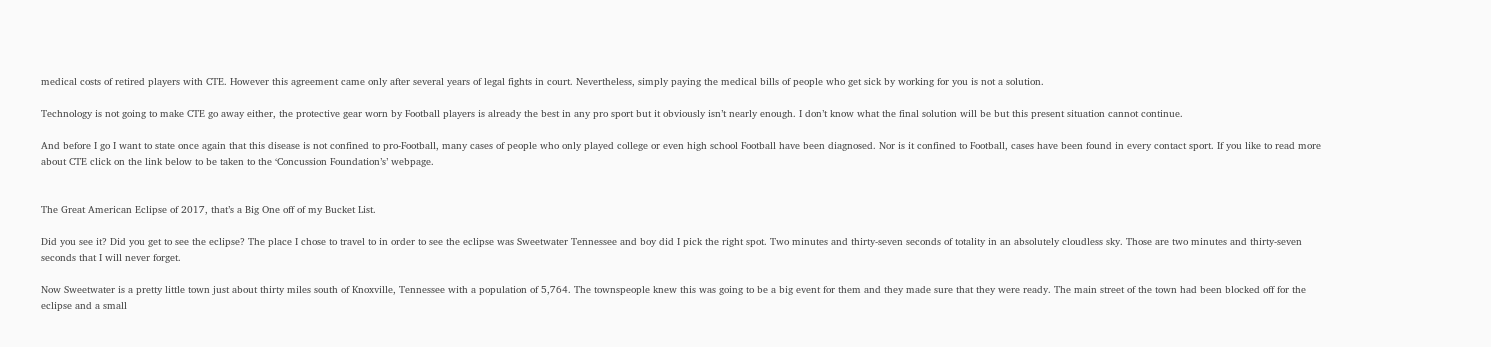medical costs of retired players with CTE. However this agreement came only after several years of legal fights in court. Nevertheless, simply paying the medical bills of people who get sick by working for you is not a solution.

Technology is not going to make CTE go away either, the protective gear worn by Football players is already the best in any pro sport but it obviously isn’t nearly enough. I don’t know what the final solution will be but this present situation cannot continue.

And before I go I want to state once again that this disease is not confined to pro-Football, many cases of people who only played college or even high school Football have been diagnosed. Nor is it confined to Football, cases have been found in every contact sport. If you like to read more about CTE click on the link below to be taken to the ‘Concussion Foundation’s’ webpage.


The Great American Eclipse of 2017, that’s a Big One off of my Bucket List.

Did you see it? Did you get to see the eclipse? The place I chose to travel to in order to see the eclipse was Sweetwater Tennessee and boy did I pick the right spot. Two minutes and thirty-seven seconds of totality in an absolutely cloudless sky. Those are two minutes and thirty-seven seconds that I will never forget.

Now Sweetwater is a pretty little town just about thirty miles south of Knoxville, Tennessee with a population of 5,764. The townspeople knew this was going to be a big event for them and they made sure that they were ready. The main street of the town had been blocked off for the eclipse and a small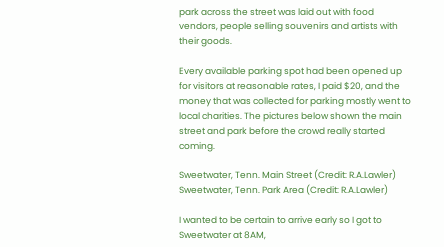park across the street was laid out with food vendors, people selling souvenirs and artists with their goods.

Every available parking spot had been opened up for visitors at reasonable rates, I paid $20, and the money that was collected for parking mostly went to local charities. The pictures below shown the main street and park before the crowd really started coming.

Sweetwater, Tenn. Main Street (Credit: R.A.Lawler)
Sweetwater, Tenn. Park Area (Credit: R.A.Lawler)

I wanted to be certain to arrive early so I got to Sweetwater at 8AM,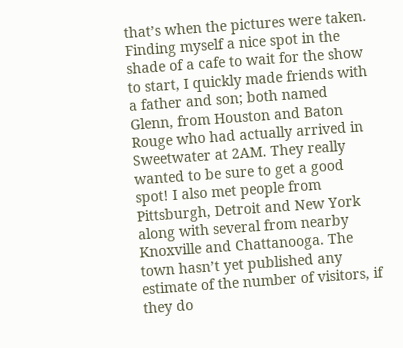that’s when the pictures were taken. Finding myself a nice spot in the shade of a cafe to wait for the show to start, I quickly made friends with a father and son; both named Glenn, from Houston and Baton Rouge who had actually arrived in Sweetwater at 2AM. They really wanted to be sure to get a good spot! I also met people from Pittsburgh, Detroit and New York along with several from nearby Knoxville and Chattanooga. The town hasn’t yet published any estimate of the number of visitors, if they do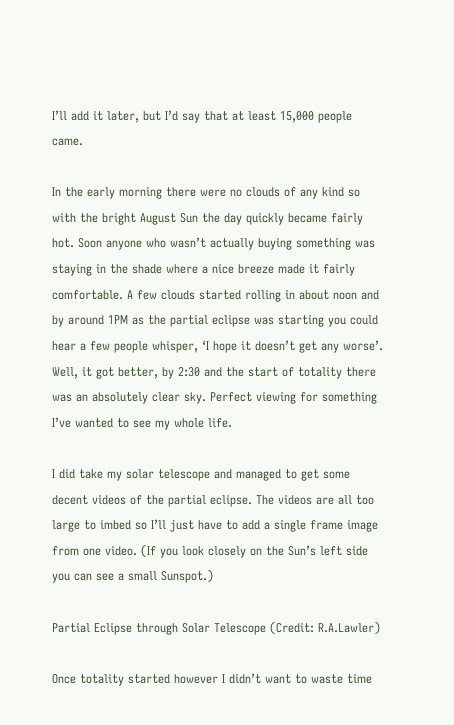I’ll add it later, but I’d say that at least 15,000 people came.

In the early morning there were no clouds of any kind so with the bright August Sun the day quickly became fairly hot. Soon anyone who wasn’t actually buying something was staying in the shade where a nice breeze made it fairly comfortable. A few clouds started rolling in about noon and by around 1PM as the partial eclipse was starting you could hear a few people whisper, ‘I hope it doesn’t get any worse’. Well, it got better, by 2:30 and the start of totality there was an absolutely clear sky. Perfect viewing for something I’ve wanted to see my whole life.

I did take my solar telescope and managed to get some decent videos of the partial eclipse. The videos are all too large to imbed so I’ll just have to add a single frame image from one video. (If you look closely on the Sun’s left side you can see a small Sunspot.)

Partial Eclipse through Solar Telescope (Credit: R.A.Lawler)

Once totality started however I didn’t want to waste time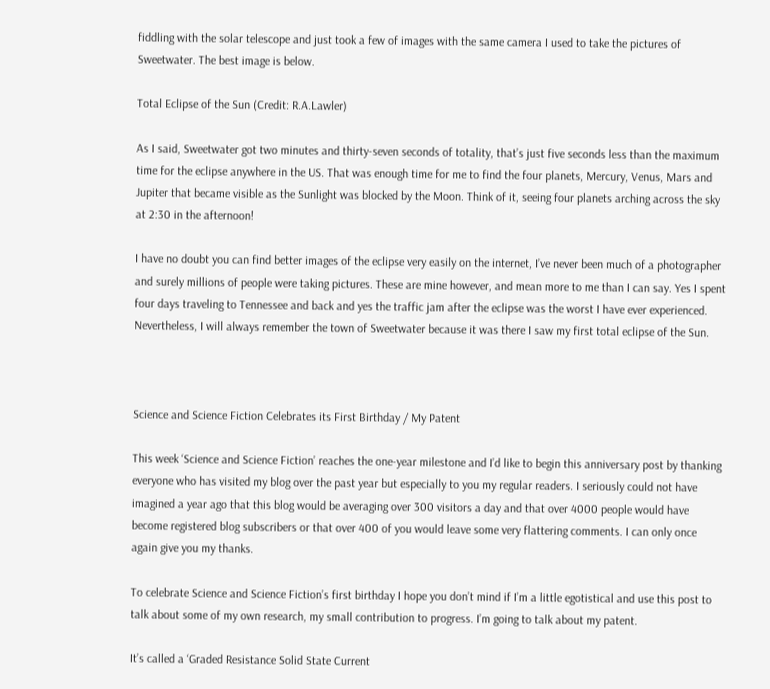fiddling with the solar telescope and just took a few of images with the same camera I used to take the pictures of Sweetwater. The best image is below.

Total Eclipse of the Sun (Credit: R.A.Lawler)

As I said, Sweetwater got two minutes and thirty-seven seconds of totality, that’s just five seconds less than the maximum time for the eclipse anywhere in the US. That was enough time for me to find the four planets, Mercury, Venus, Mars and Jupiter that became visible as the Sunlight was blocked by the Moon. Think of it, seeing four planets arching across the sky at 2:30 in the afternoon!

I have no doubt you can find better images of the eclipse very easily on the internet, I’ve never been much of a photographer and surely millions of people were taking pictures. These are mine however, and mean more to me than I can say. Yes I spent four days traveling to Tennessee and back and yes the traffic jam after the eclipse was the worst I have ever experienced. Nevertheless, I will always remember the town of Sweetwater because it was there I saw my first total eclipse of the Sun.



Science and Science Fiction Celebrates its First Birthday / My Patent

This week ‘Science and Science Fiction’ reaches the one-year milestone and I’d like to begin this anniversary post by thanking everyone who has visited my blog over the past year but especially to you my regular readers. I seriously could not have imagined a year ago that this blog would be averaging over 300 visitors a day and that over 4000 people would have become registered blog subscribers or that over 400 of you would leave some very flattering comments. I can only once again give you my thanks.

To celebrate Science and Science Fiction’s first birthday I hope you don’t mind if I’m a little egotistical and use this post to talk about some of my own research, my small contribution to progress. I’m going to talk about my patent.

It’s called a ‘Graded Resistance Solid State Current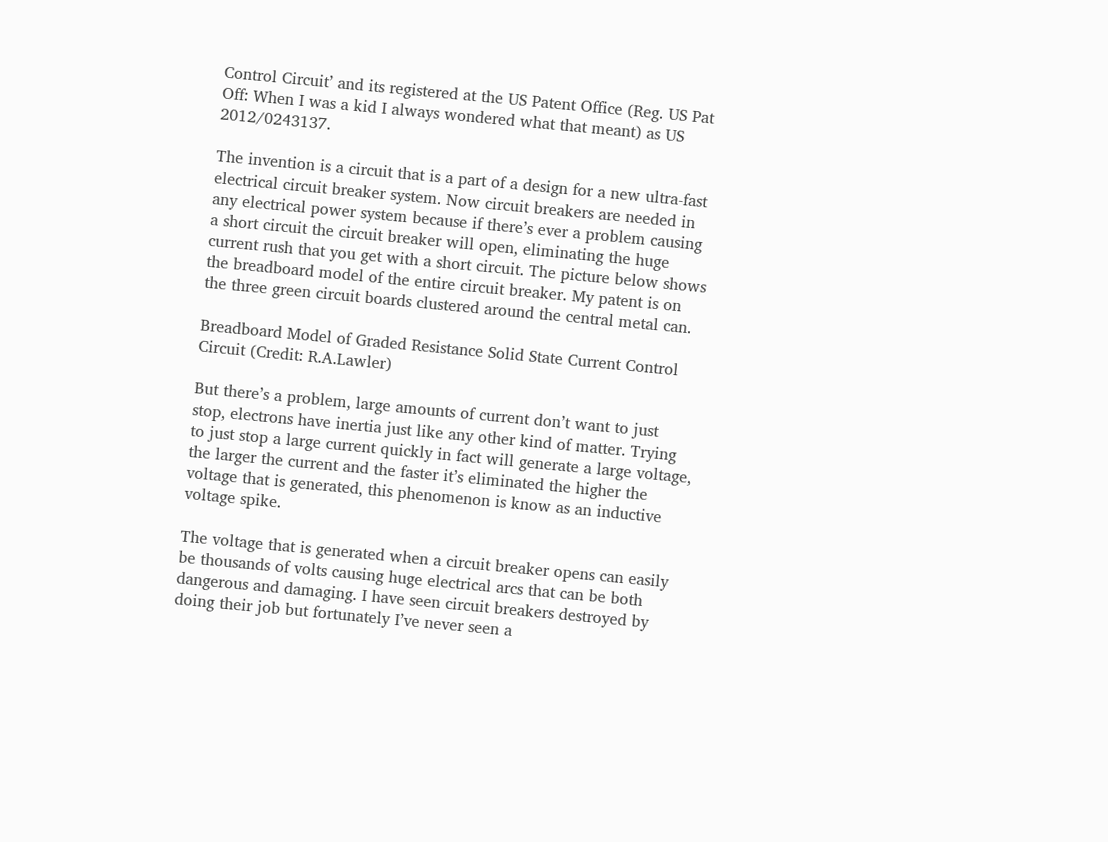Control Circuit’ and its registered at the US Patent Office (Reg. US Pat Off: When I was a kid I always wondered what that meant) as US 2012/0243137.

The invention is a circuit that is a part of a design for a new ultra-fast electrical circuit breaker system. Now circuit breakers are needed in any electrical power system because if there’s ever a problem causing a short circuit the circuit breaker will open, eliminating the huge current rush that you get with a short circuit. The picture below shows the breadboard model of the entire circuit breaker. My patent is on the three green circuit boards clustered around the central metal can.

Breadboard Model of Graded Resistance Solid State Current Control Circuit (Credit: R.A.Lawler)

But there’s a problem, large amounts of current don’t want to just stop, electrons have inertia just like any other kind of matter. Trying to just stop a large current quickly in fact will generate a large voltage, the larger the current and the faster it’s eliminated the higher the voltage that is generated, this phenomenon is know as an inductive voltage spike.

The voltage that is generated when a circuit breaker opens can easily be thousands of volts causing huge electrical arcs that can be both dangerous and damaging. I have seen circuit breakers destroyed by doing their job but fortunately I’ve never seen a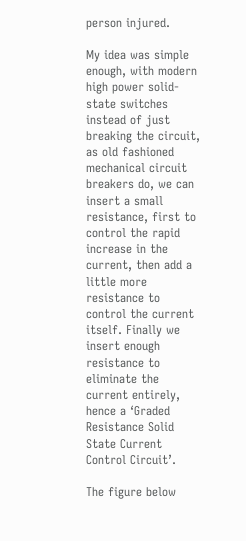person injured.

My idea was simple enough, with modern high power solid-state switches instead of just breaking the circuit, as old fashioned mechanical circuit breakers do, we can insert a small resistance, first to control the rapid increase in the current, then add a little more resistance to control the current itself. Finally we insert enough resistance to eliminate the current entirely, hence a ‘Graded Resistance Solid State Current Control Circuit’.

The figure below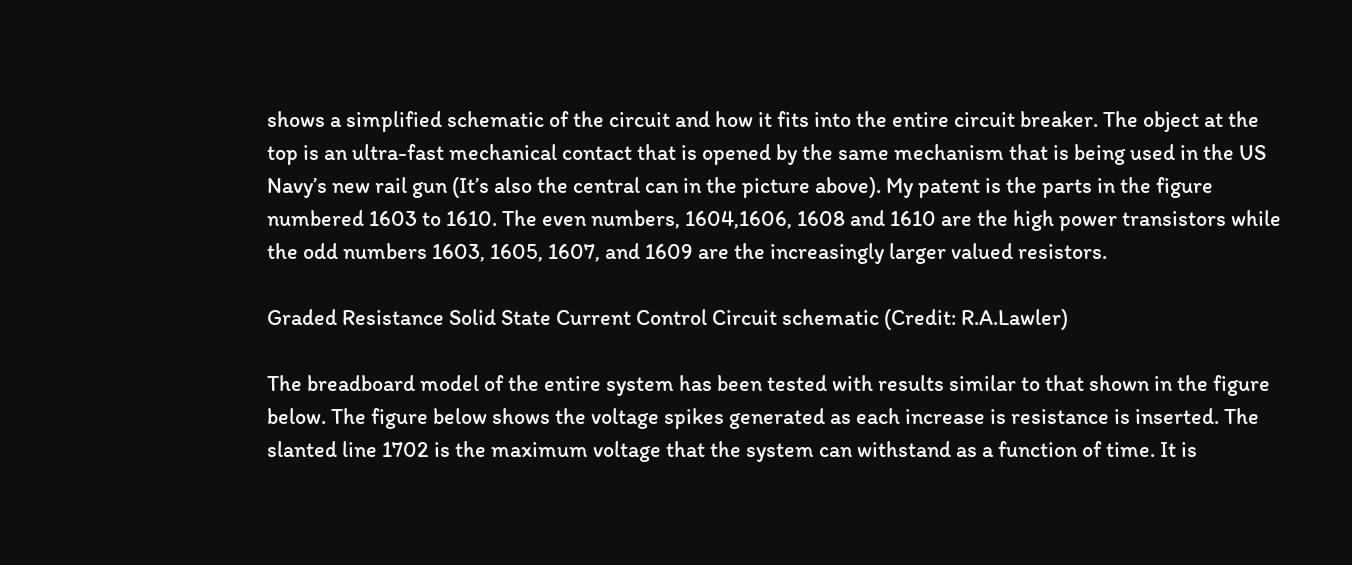shows a simplified schematic of the circuit and how it fits into the entire circuit breaker. The object at the top is an ultra-fast mechanical contact that is opened by the same mechanism that is being used in the US Navy’s new rail gun (It’s also the central can in the picture above). My patent is the parts in the figure numbered 1603 to 1610. The even numbers, 1604,1606, 1608 and 1610 are the high power transistors while the odd numbers 1603, 1605, 1607, and 1609 are the increasingly larger valued resistors.

Graded Resistance Solid State Current Control Circuit schematic (Credit: R.A.Lawler)

The breadboard model of the entire system has been tested with results similar to that shown in the figure below. The figure below shows the voltage spikes generated as each increase is resistance is inserted. The slanted line 1702 is the maximum voltage that the system can withstand as a function of time. It is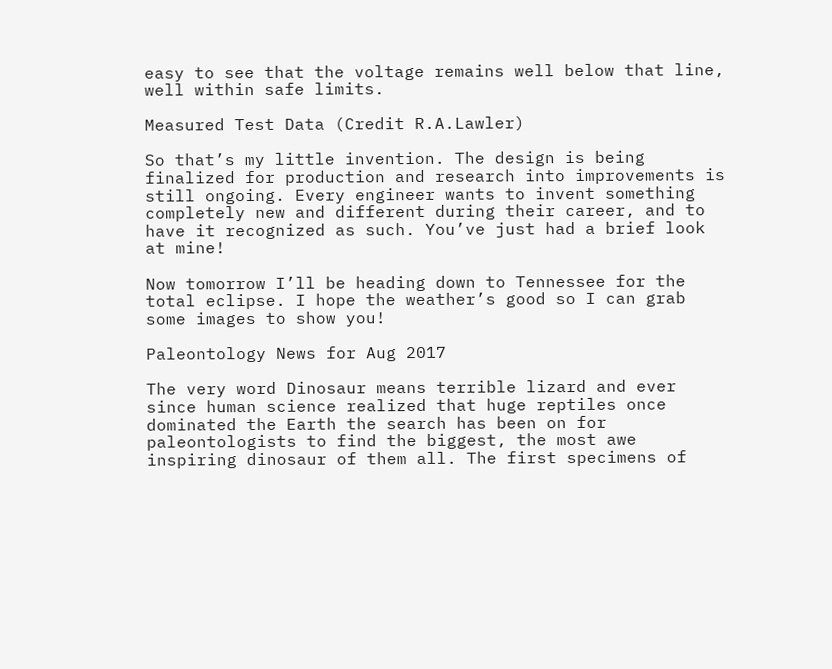easy to see that the voltage remains well below that line, well within safe limits.

Measured Test Data (Credit R.A.Lawler)

So that’s my little invention. The design is being finalized for production and research into improvements is still ongoing. Every engineer wants to invent something completely new and different during their career, and to have it recognized as such. You’ve just had a brief look at mine!

Now tomorrow I’ll be heading down to Tennessee for the total eclipse. I hope the weather’s good so I can grab some images to show you!

Paleontology News for Aug 2017

The very word Dinosaur means terrible lizard and ever since human science realized that huge reptiles once dominated the Earth the search has been on for paleontologists to find the biggest, the most awe inspiring dinosaur of them all. The first specimens of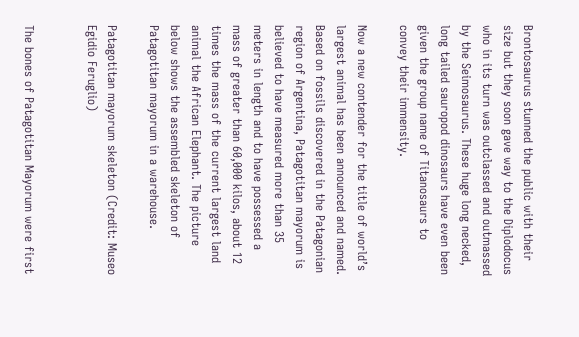Brontosaurus stunned the public with their size but they soon gave way to the Diplodocus who in its turn was outclassed and outmassed by the Seimosaurus. These huge long necked, long tailed sauropod dinosaurs have even been given the group name of Titanosaurs to convey their immensity.

Now a new contender for the title of world’s largest animal has been announced and named. Based on fossils discovered in the Patagonian region of Argentina, Patagotitan mayorum is believed to have measured more than 35 meters in length and to have possessed a mass of greater than 60,000 kilos, about 12 times the mass of the current largest land animal the African Elephant. The picture below shows the assembled skeleton of Patagotitan mayorum in a warehouse.

Patagotitan mayorum skeleton (Credit: Museo Egidio Feruglio)


The bones of Patagotitan Mayorum were first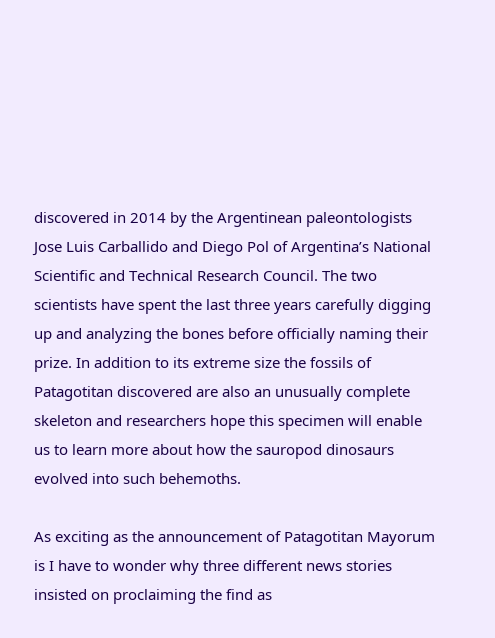discovered in 2014 by the Argentinean paleontologists Jose Luis Carballido and Diego Pol of Argentina’s National Scientific and Technical Research Council. The two scientists have spent the last three years carefully digging up and analyzing the bones before officially naming their prize. In addition to its extreme size the fossils of Patagotitan discovered are also an unusually complete skeleton and researchers hope this specimen will enable us to learn more about how the sauropod dinosaurs evolved into such behemoths.

As exciting as the announcement of Patagotitan Mayorum is I have to wonder why three different news stories insisted on proclaiming the find as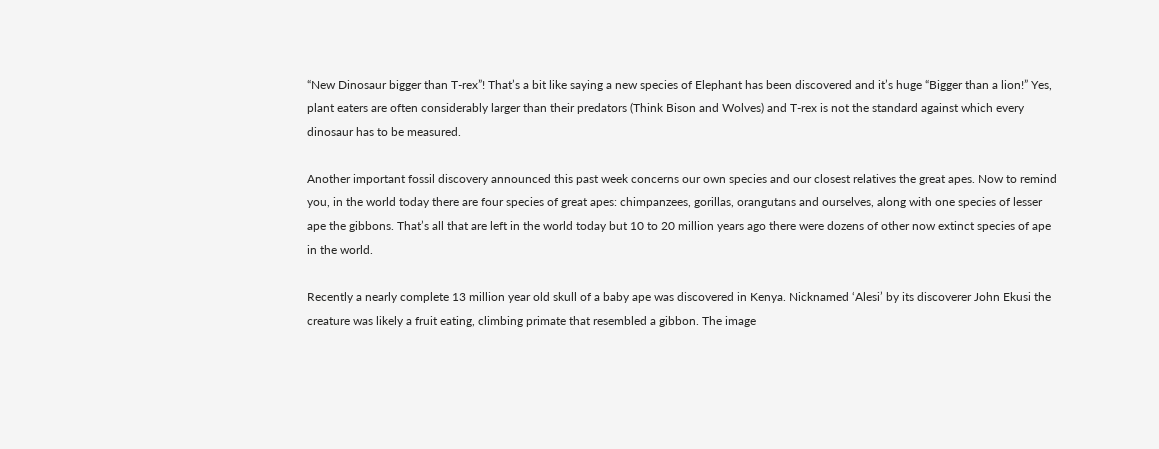“New Dinosaur bigger than T-rex”! That’s a bit like saying a new species of Elephant has been discovered and it’s huge “Bigger than a lion!” Yes, plant eaters are often considerably larger than their predators (Think Bison and Wolves) and T-rex is not the standard against which every dinosaur has to be measured.

Another important fossil discovery announced this past week concerns our own species and our closest relatives the great apes. Now to remind you, in the world today there are four species of great apes: chimpanzees, gorillas, orangutans and ourselves, along with one species of lesser ape the gibbons. That’s all that are left in the world today but 10 to 20 million years ago there were dozens of other now extinct species of ape in the world.

Recently a nearly complete 13 million year old skull of a baby ape was discovered in Kenya. Nicknamed ‘Alesi’ by its discoverer John Ekusi the creature was likely a fruit eating, climbing primate that resembled a gibbon. The image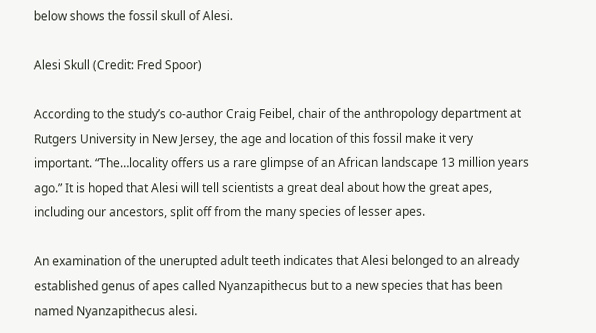below shows the fossil skull of Alesi.

Alesi Skull (Credit: Fred Spoor)

According to the study’s co-author Craig Feibel, chair of the anthropology department at Rutgers University in New Jersey, the age and location of this fossil make it very important. “The…locality offers us a rare glimpse of an African landscape 13 million years ago.” It is hoped that Alesi will tell scientists a great deal about how the great apes, including our ancestors, split off from the many species of lesser apes.

An examination of the unerupted adult teeth indicates that Alesi belonged to an already established genus of apes called Nyanzapithecus but to a new species that has been named Nyanzapithecus alesi.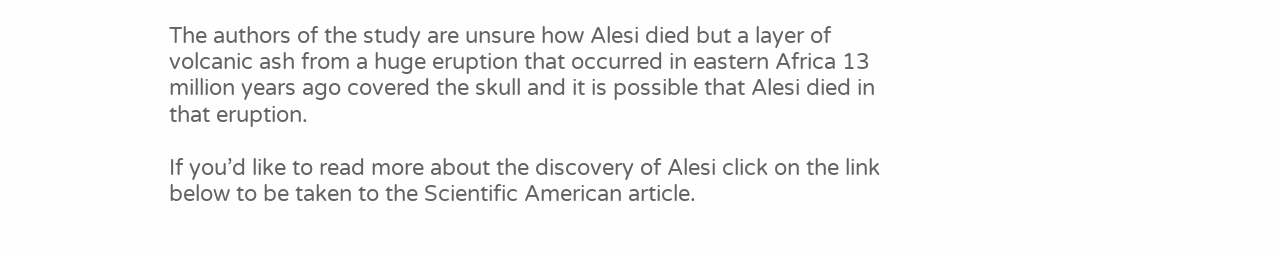The authors of the study are unsure how Alesi died but a layer of volcanic ash from a huge eruption that occurred in eastern Africa 13 million years ago covered the skull and it is possible that Alesi died in that eruption.

If you’d like to read more about the discovery of Alesi click on the link below to be taken to the Scientific American article.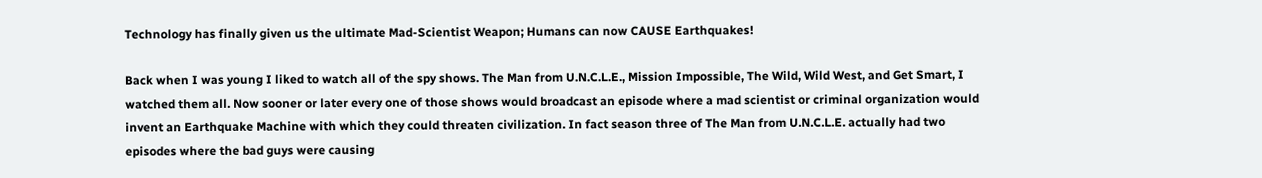Technology has finally given us the ultimate Mad-Scientist Weapon; Humans can now CAUSE Earthquakes!

Back when I was young I liked to watch all of the spy shows. The Man from U.N.C.L.E., Mission Impossible, The Wild, Wild West, and Get Smart, I watched them all. Now sooner or later every one of those shows would broadcast an episode where a mad scientist or criminal organization would invent an Earthquake Machine with which they could threaten civilization. In fact season three of The Man from U.N.C.L.E. actually had two episodes where the bad guys were causing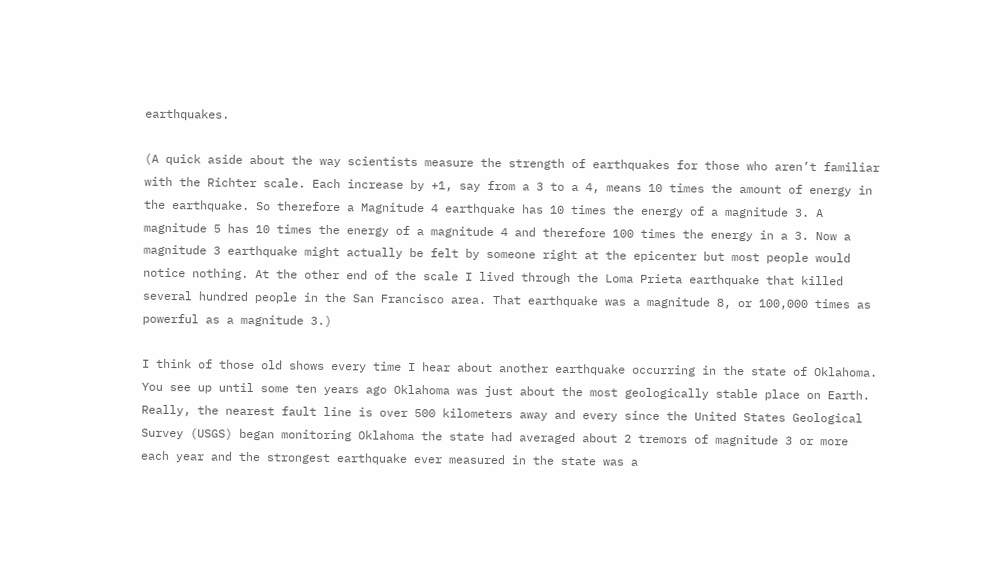earthquakes.

(A quick aside about the way scientists measure the strength of earthquakes for those who aren’t familiar with the Richter scale. Each increase by +1, say from a 3 to a 4, means 10 times the amount of energy in the earthquake. So therefore a Magnitude 4 earthquake has 10 times the energy of a magnitude 3. A magnitude 5 has 10 times the energy of a magnitude 4 and therefore 100 times the energy in a 3. Now a magnitude 3 earthquake might actually be felt by someone right at the epicenter but most people would notice nothing. At the other end of the scale I lived through the Loma Prieta earthquake that killed several hundred people in the San Francisco area. That earthquake was a magnitude 8, or 100,000 times as powerful as a magnitude 3.)

I think of those old shows every time I hear about another earthquake occurring in the state of Oklahoma. You see up until some ten years ago Oklahoma was just about the most geologically stable place on Earth. Really, the nearest fault line is over 500 kilometers away and every since the United States Geological Survey (USGS) began monitoring Oklahoma the state had averaged about 2 tremors of magnitude 3 or more each year and the strongest earthquake ever measured in the state was a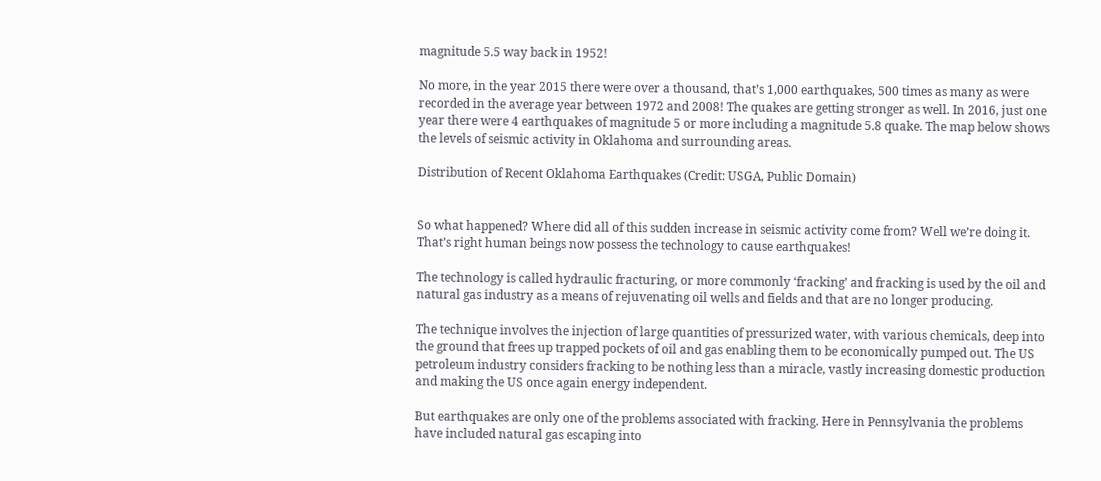magnitude 5.5 way back in 1952!

No more, in the year 2015 there were over a thousand, that’s 1,000 earthquakes, 500 times as many as were recorded in the average year between 1972 and 2008! The quakes are getting stronger as well. In 2016, just one year there were 4 earthquakes of magnitude 5 or more including a magnitude 5.8 quake. The map below shows the levels of seismic activity in Oklahoma and surrounding areas.

Distribution of Recent Oklahoma Earthquakes (Credit: USGA, Public Domain)


So what happened? Where did all of this sudden increase in seismic activity come from? Well we’re doing it. That’s right human beings now possess the technology to cause earthquakes!

The technology is called hydraulic fracturing, or more commonly ‘fracking’ and fracking is used by the oil and natural gas industry as a means of rejuvenating oil wells and fields and that are no longer producing.

The technique involves the injection of large quantities of pressurized water, with various chemicals, deep into the ground that frees up trapped pockets of oil and gas enabling them to be economically pumped out. The US petroleum industry considers fracking to be nothing less than a miracle, vastly increasing domestic production and making the US once again energy independent.

But earthquakes are only one of the problems associated with fracking. Here in Pennsylvania the problems have included natural gas escaping into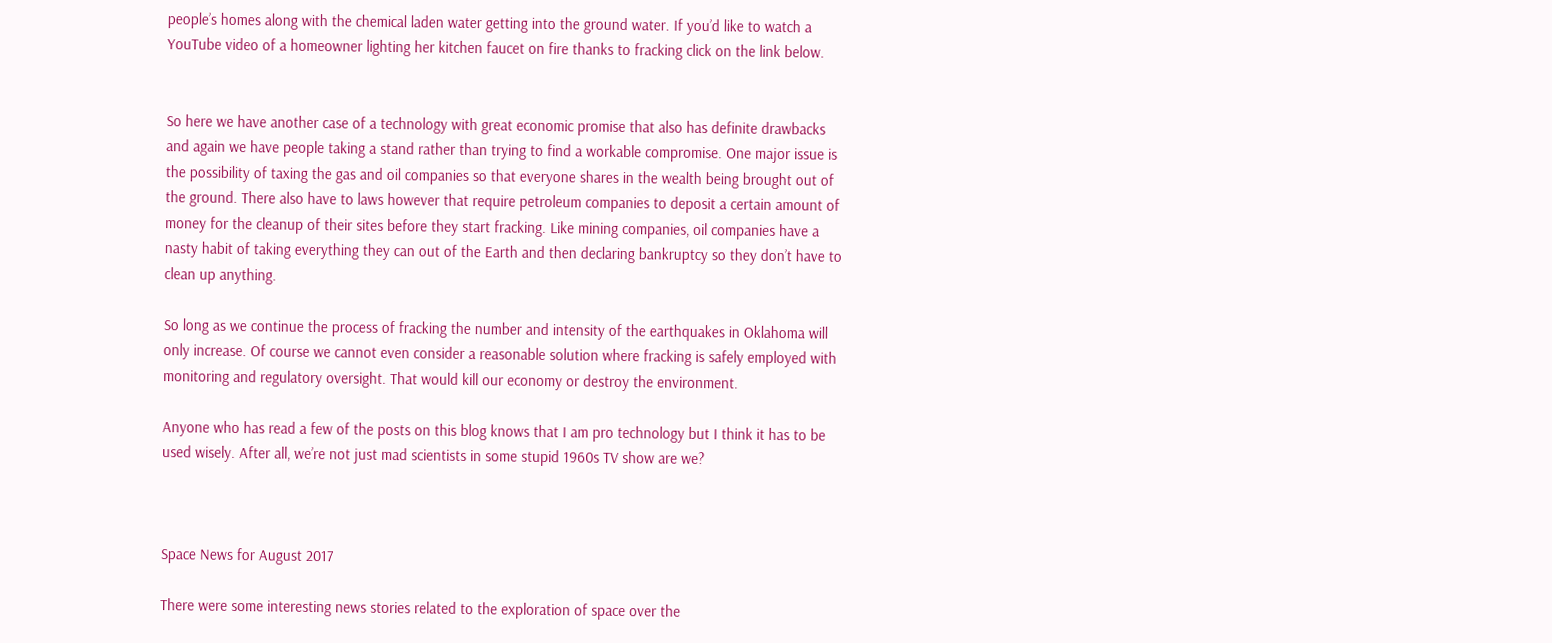people’s homes along with the chemical laden water getting into the ground water. If you’d like to watch a YouTube video of a homeowner lighting her kitchen faucet on fire thanks to fracking click on the link below.


So here we have another case of a technology with great economic promise that also has definite drawbacks and again we have people taking a stand rather than trying to find a workable compromise. One major issue is the possibility of taxing the gas and oil companies so that everyone shares in the wealth being brought out of the ground. There also have to laws however that require petroleum companies to deposit a certain amount of money for the cleanup of their sites before they start fracking. Like mining companies, oil companies have a nasty habit of taking everything they can out of the Earth and then declaring bankruptcy so they don’t have to clean up anything.

So long as we continue the process of fracking the number and intensity of the earthquakes in Oklahoma will only increase. Of course we cannot even consider a reasonable solution where fracking is safely employed with monitoring and regulatory oversight. That would kill our economy or destroy the environment.

Anyone who has read a few of the posts on this blog knows that I am pro technology but I think it has to be used wisely. After all, we’re not just mad scientists in some stupid 1960s TV show are we?



Space News for August 2017

There were some interesting news stories related to the exploration of space over the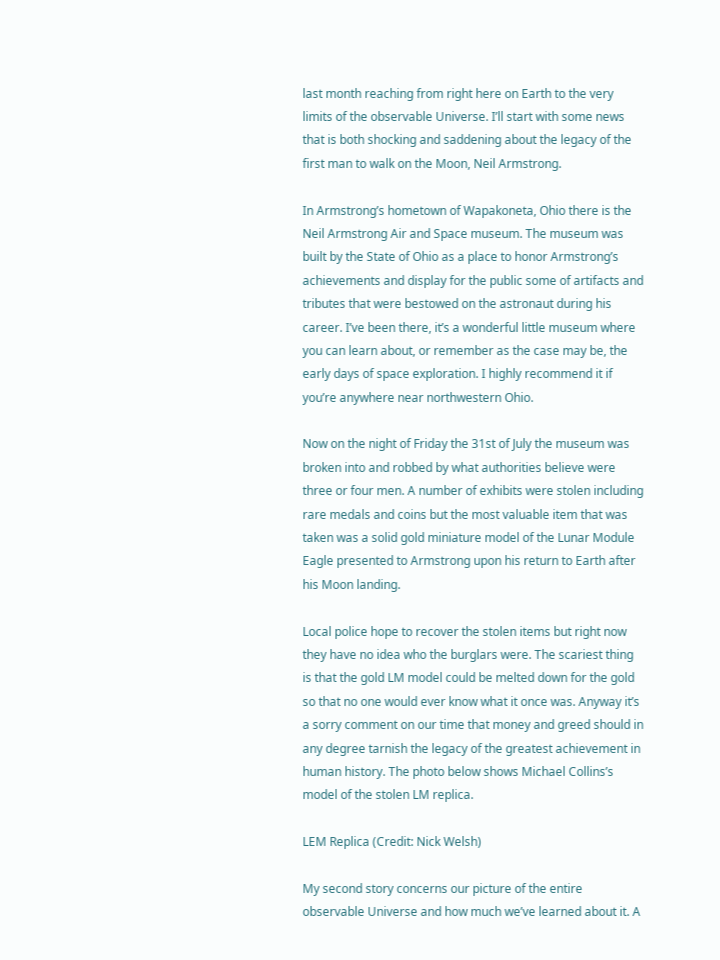last month reaching from right here on Earth to the very limits of the observable Universe. I’ll start with some news that is both shocking and saddening about the legacy of the first man to walk on the Moon, Neil Armstrong.

In Armstrong’s hometown of Wapakoneta, Ohio there is the Neil Armstrong Air and Space museum. The museum was built by the State of Ohio as a place to honor Armstrong’s achievements and display for the public some of artifacts and tributes that were bestowed on the astronaut during his career. I’ve been there, it’s a wonderful little museum where you can learn about, or remember as the case may be, the early days of space exploration. I highly recommend it if you’re anywhere near northwestern Ohio.

Now on the night of Friday the 31st of July the museum was broken into and robbed by what authorities believe were three or four men. A number of exhibits were stolen including rare medals and coins but the most valuable item that was taken was a solid gold miniature model of the Lunar Module Eagle presented to Armstrong upon his return to Earth after his Moon landing.

Local police hope to recover the stolen items but right now they have no idea who the burglars were. The scariest thing is that the gold LM model could be melted down for the gold so that no one would ever know what it once was. Anyway it’s a sorry comment on our time that money and greed should in any degree tarnish the legacy of the greatest achievement in human history. The photo below shows Michael Collins’s model of the stolen LM replica.

LEM Replica (Credit: Nick Welsh)

My second story concerns our picture of the entire observable Universe and how much we’ve learned about it. A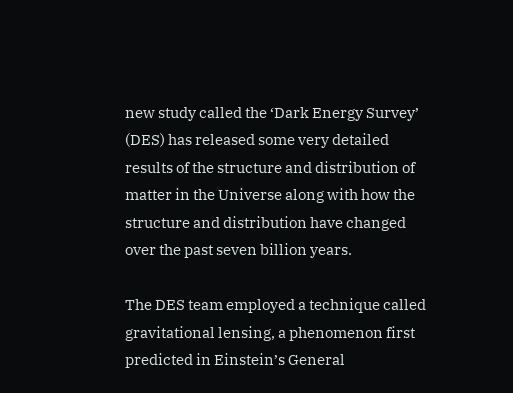new study called the ‘Dark Energy Survey’ (DES) has released some very detailed results of the structure and distribution of matter in the Universe along with how the structure and distribution have changed over the past seven billion years.

The DES team employed a technique called gravitational lensing, a phenomenon first predicted in Einstein’s General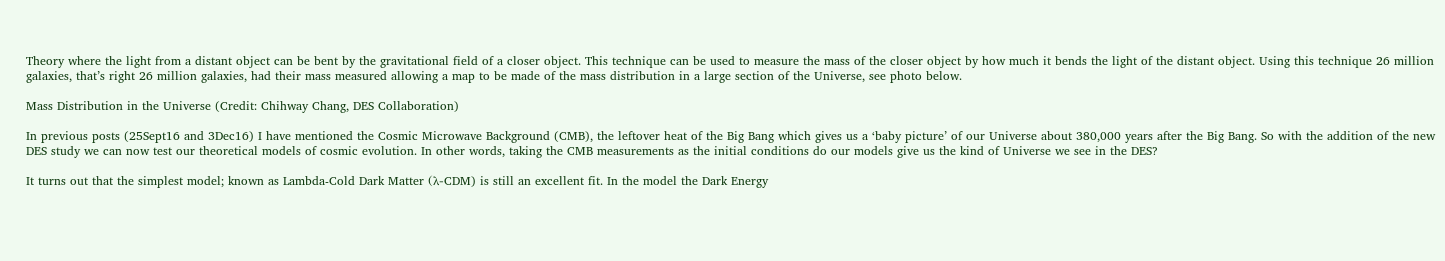Theory where the light from a distant object can be bent by the gravitational field of a closer object. This technique can be used to measure the mass of the closer object by how much it bends the light of the distant object. Using this technique 26 million galaxies, that’s right 26 million galaxies, had their mass measured allowing a map to be made of the mass distribution in a large section of the Universe, see photo below.

Mass Distribution in the Universe (Credit: Chihway Chang, DES Collaboration)

In previous posts (25Sept16 and 3Dec16) I have mentioned the Cosmic Microwave Background (CMB), the leftover heat of the Big Bang which gives us a ‘baby picture’ of our Universe about 380,000 years after the Big Bang. So with the addition of the new DES study we can now test our theoretical models of cosmic evolution. In other words, taking the CMB measurements as the initial conditions do our models give us the kind of Universe we see in the DES?

It turns out that the simplest model; known as Lambda-Cold Dark Matter (λ-CDM) is still an excellent fit. In the model the Dark Energy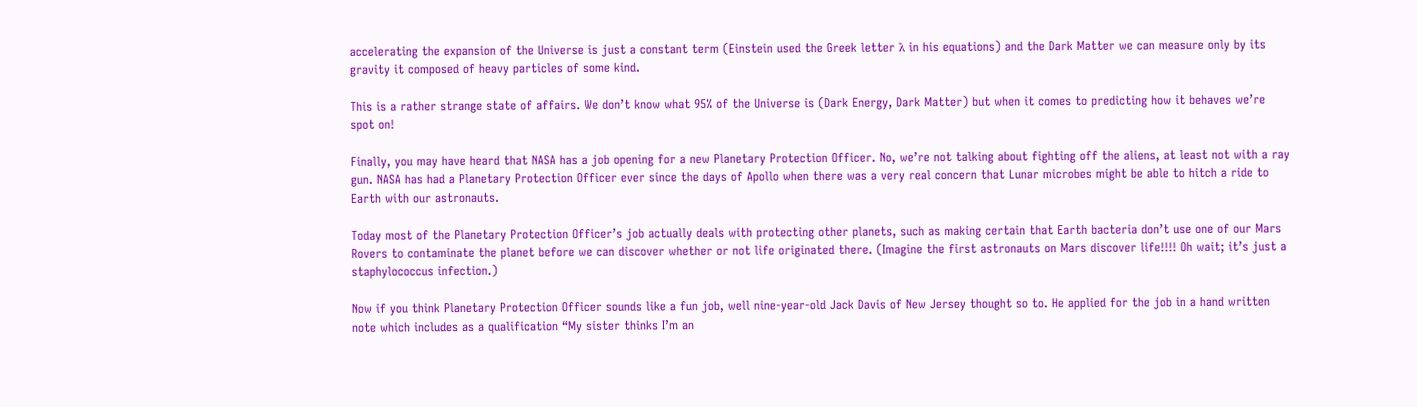accelerating the expansion of the Universe is just a constant term (Einstein used the Greek letter λ in his equations) and the Dark Matter we can measure only by its gravity it composed of heavy particles of some kind.

This is a rather strange state of affairs. We don’t know what 95% of the Universe is (Dark Energy, Dark Matter) but when it comes to predicting how it behaves we’re spot on!

Finally, you may have heard that NASA has a job opening for a new Planetary Protection Officer. No, we’re not talking about fighting off the aliens, at least not with a ray gun. NASA has had a Planetary Protection Officer ever since the days of Apollo when there was a very real concern that Lunar microbes might be able to hitch a ride to Earth with our astronauts.

Today most of the Planetary Protection Officer’s job actually deals with protecting other planets, such as making certain that Earth bacteria don’t use one of our Mars Rovers to contaminate the planet before we can discover whether or not life originated there. (Imagine the first astronauts on Mars discover life!!!! Oh wait; it’s just a staphylococcus infection.)

Now if you think Planetary Protection Officer sounds like a fun job, well nine-year-old Jack Davis of New Jersey thought so to. He applied for the job in a hand written note which includes as a qualification “My sister thinks I’m an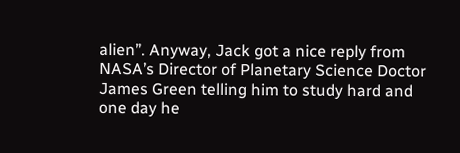alien”. Anyway, Jack got a nice reply from NASA’s Director of Planetary Science Doctor James Green telling him to study hard and one day he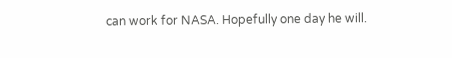can work for NASA. Hopefully one day he will.